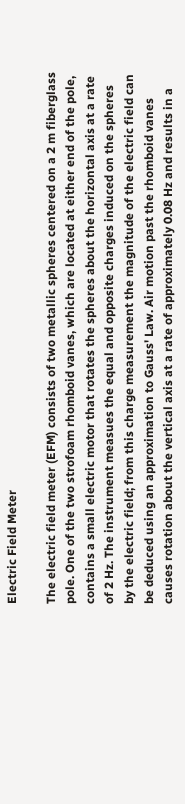Electric Field Meter

The electric field meter (EFM) consists of two metallic spheres centered on a 2 m fiberglass pole. One of the two strofoam rhomboid vanes, which are located at either end of the pole, contains a small electric motor that rotates the spheres about the horizontal axis at a rate of 2 Hz. The instrument measues the equal and opposite charges induced on the spheres by the electric field; from this charge measurement the magnitude of the electric field can be deduced using an approximation to Gauss' Law. Air motion past the rhomboid vanes causes rotation about the vertical axis at a rate of approximately 0.08 Hz and results in a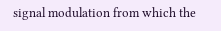signal modulation from which the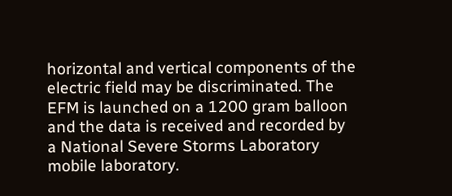horizontal and vertical components of the electric field may be discriminated. The EFM is launched on a 1200 gram balloon and the data is received and recorded by a National Severe Storms Laboratory mobile laboratory.